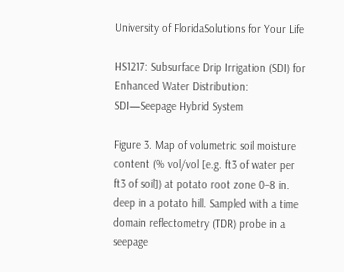University of FloridaSolutions for Your Life

HS1217: Subsurface Drip Irrigation (SDI) for Enhanced Water Distribution: SDI—Seepage Hybrid System

Figure 3. Map of volumetric soil moisture content (% vol/vol [e.g. ft3 of water per ft3 of soil]) at potato root zone 0–8 in. deep in a potato hill. Sampled with a time domain reflectometry (TDR) probe in a seepage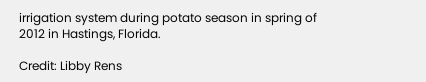irrigation system during potato season in spring of 2012 in Hastings, Florida.

Credit: Libby Rens